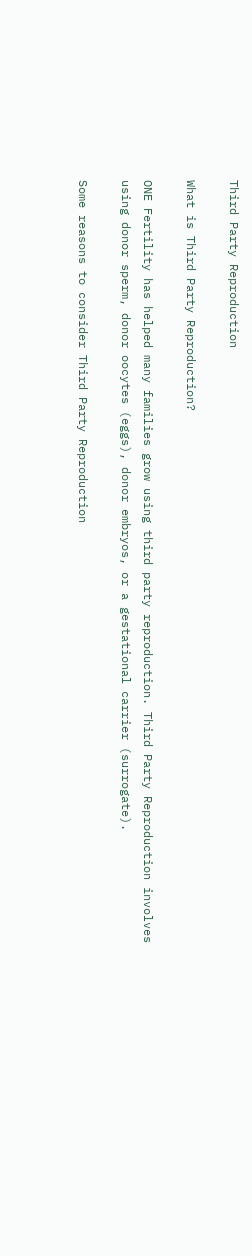Third Party Reproduction

What is Third Party Reproduction?

ONE Fertility has helped many families grow using third party reproduction. Third Party Reproduction involves using donor sperm, donor oocytes (eggs), donor embryos, or a gestational carrier (surrogate).

Some reasons to consider Third Party Reproduction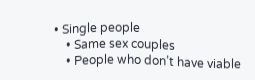• Single people
    • Same sex couples
    • People who don’t have viable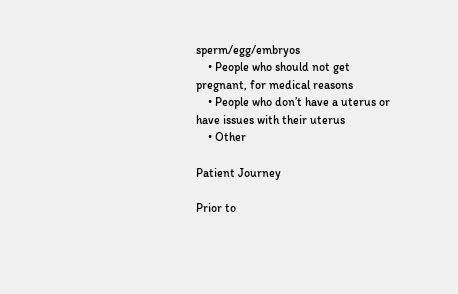sperm/egg/embryos
    • People who should not get pregnant, for medical reasons
    • People who don’t have a uterus or have issues with their uterus
    • Other

Patient Journey

Prior to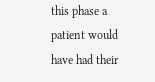this phase a patient would have had their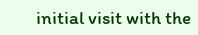initial visit with the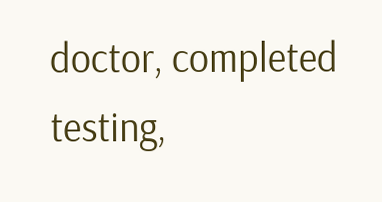doctor, completed testing,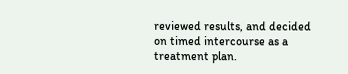reviewed results, and decided on timed intercourse as a treatment plan.